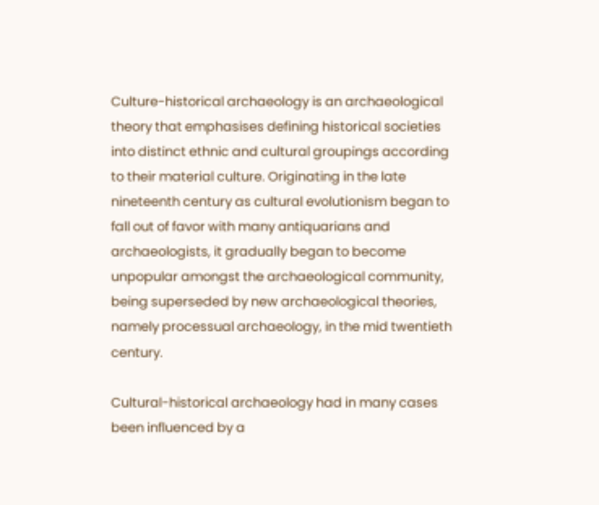Culture-historical archaeology is an archaeological theory that emphasises defining historical societies into distinct ethnic and cultural groupings according to their material culture. Originating in the late nineteenth century as cultural evolutionism began to fall out of favor with many antiquarians and archaeologists, it gradually began to become unpopular amongst the archaeological community, being superseded by new archaeological theories, namely processual archaeology, in the mid twentieth century.

Cultural-historical archaeology had in many cases been influenced by a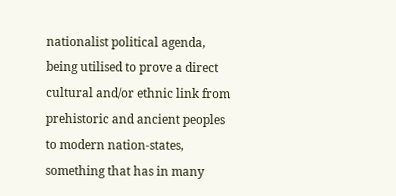nationalist political agenda, being utilised to prove a direct cultural and/or ethnic link from prehistoric and ancient peoples to modern nation-states, something that has in many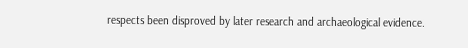respects been disproved by later research and archaeological evidence.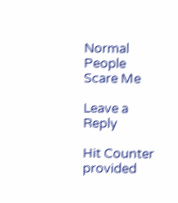Normal People Scare Me

Leave a Reply

Hit Counter provided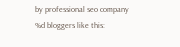by professional seo company
%d bloggers like this: